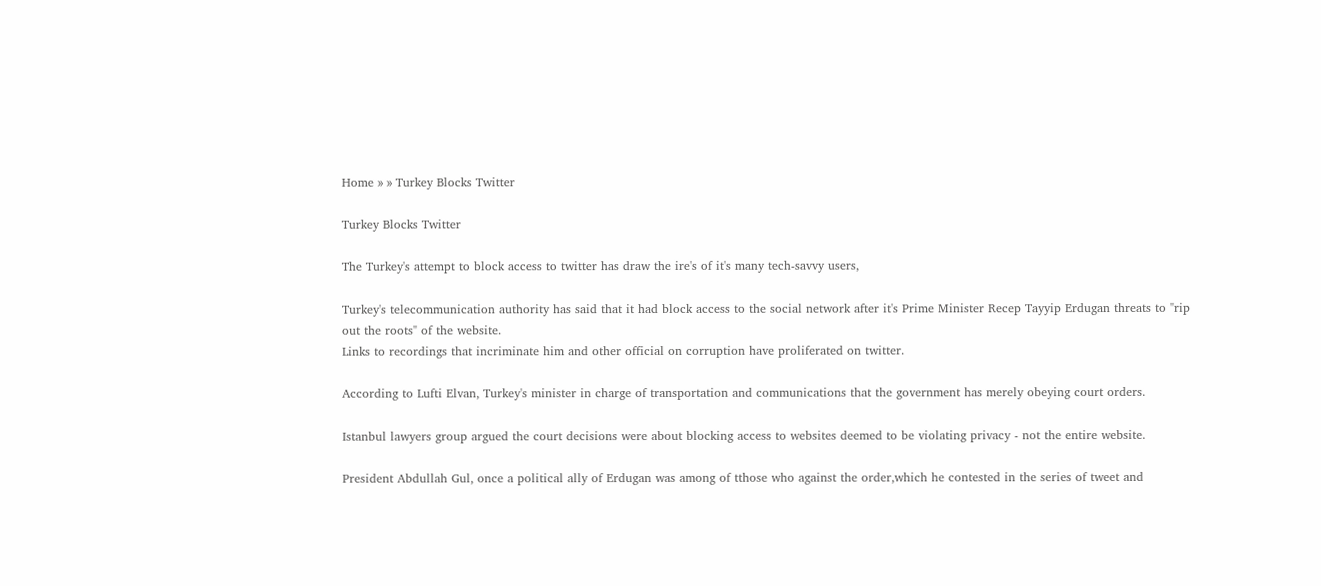Home » » Turkey Blocks Twitter

Turkey Blocks Twitter

The Turkey's attempt to block access to twitter has draw the ire's of it's many tech-savvy users,

Turkey's telecommunication authority has said that it had block access to the social network after it's Prime Minister Recep Tayyip Erdugan threats to "rip out the roots" of the website.
Links to recordings that incriminate him and other official on corruption have proliferated on twitter.

According to Lufti Elvan, Turkey's minister in charge of transportation and communications that the government has merely obeying court orders.

Istanbul lawyers group argued the court decisions were about blocking access to websites deemed to be violating privacy - not the entire website.

President Abdullah Gul, once a political ally of Erdugan was among of tthose who against the order,which he contested in the series of tweet and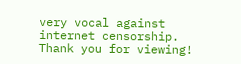very vocal against internet censorship.
Thank you for viewing!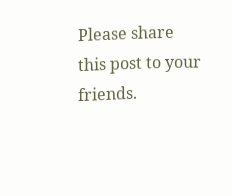Please share this post to your friends.